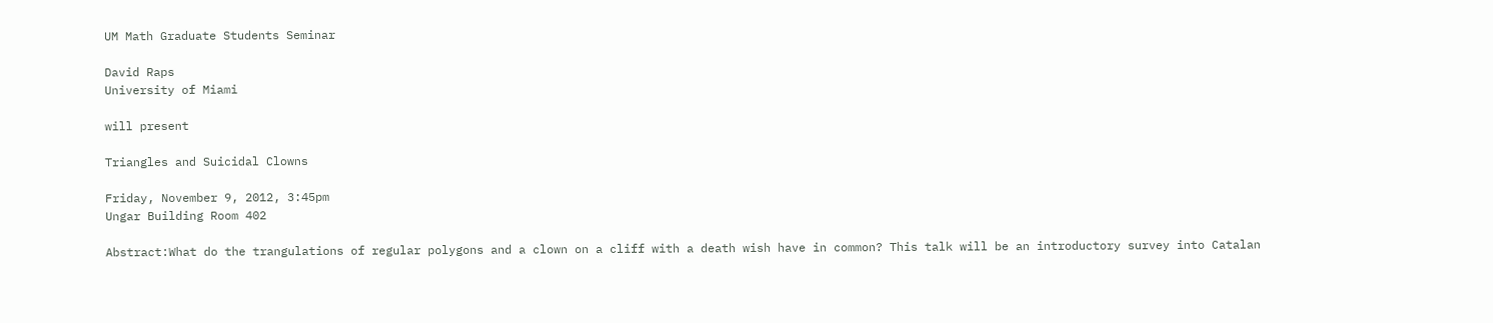UM Math Graduate Students Seminar

David Raps
University of Miami

will present

Triangles and Suicidal Clowns

Friday, November 9, 2012, 3:45pm
Ungar Building Room 402

Abstract:What do the trangulations of regular polygons and a clown on a cliff with a death wish have in common? This talk will be an introductory survey into Catalan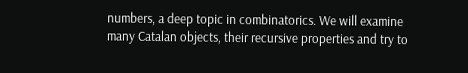numbers, a deep topic in combinatorics. We will examine many Catalan objects, their recursive properties and try to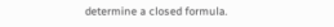determine a closed formula.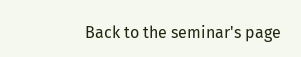Back to the seminar's page